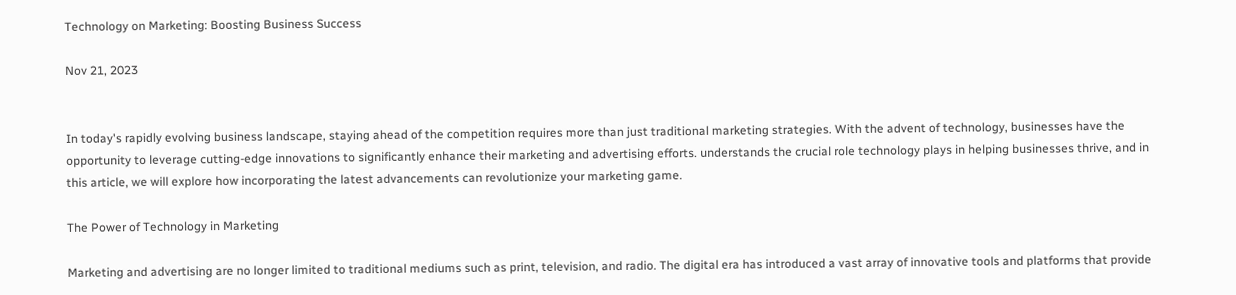Technology on Marketing: Boosting Business Success

Nov 21, 2023


In today's rapidly evolving business landscape, staying ahead of the competition requires more than just traditional marketing strategies. With the advent of technology, businesses have the opportunity to leverage cutting-edge innovations to significantly enhance their marketing and advertising efforts. understands the crucial role technology plays in helping businesses thrive, and in this article, we will explore how incorporating the latest advancements can revolutionize your marketing game.

The Power of Technology in Marketing

Marketing and advertising are no longer limited to traditional mediums such as print, television, and radio. The digital era has introduced a vast array of innovative tools and platforms that provide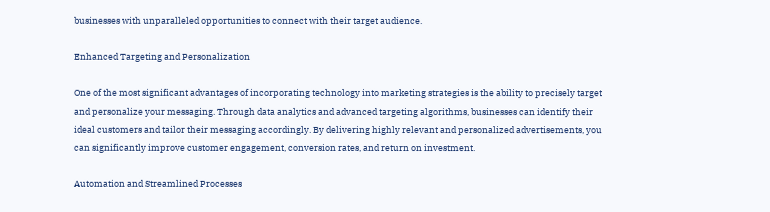businesses with unparalleled opportunities to connect with their target audience.

Enhanced Targeting and Personalization

One of the most significant advantages of incorporating technology into marketing strategies is the ability to precisely target and personalize your messaging. Through data analytics and advanced targeting algorithms, businesses can identify their ideal customers and tailor their messaging accordingly. By delivering highly relevant and personalized advertisements, you can significantly improve customer engagement, conversion rates, and return on investment.

Automation and Streamlined Processes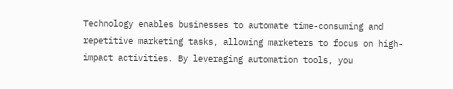Technology enables businesses to automate time-consuming and repetitive marketing tasks, allowing marketers to focus on high-impact activities. By leveraging automation tools, you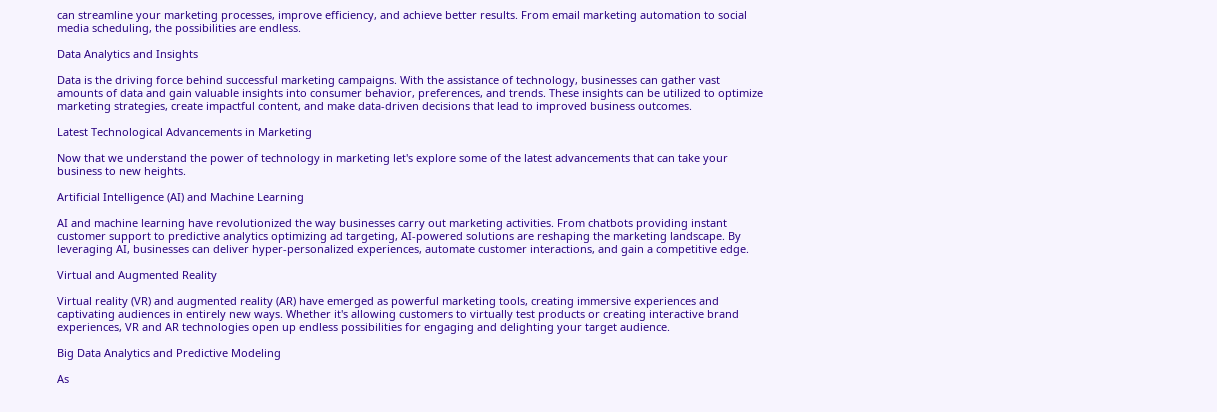can streamline your marketing processes, improve efficiency, and achieve better results. From email marketing automation to social media scheduling, the possibilities are endless.

Data Analytics and Insights

Data is the driving force behind successful marketing campaigns. With the assistance of technology, businesses can gather vast amounts of data and gain valuable insights into consumer behavior, preferences, and trends. These insights can be utilized to optimize marketing strategies, create impactful content, and make data-driven decisions that lead to improved business outcomes.

Latest Technological Advancements in Marketing

Now that we understand the power of technology in marketing let's explore some of the latest advancements that can take your business to new heights.

Artificial Intelligence (AI) and Machine Learning

AI and machine learning have revolutionized the way businesses carry out marketing activities. From chatbots providing instant customer support to predictive analytics optimizing ad targeting, AI-powered solutions are reshaping the marketing landscape. By leveraging AI, businesses can deliver hyper-personalized experiences, automate customer interactions, and gain a competitive edge.

Virtual and Augmented Reality

Virtual reality (VR) and augmented reality (AR) have emerged as powerful marketing tools, creating immersive experiences and captivating audiences in entirely new ways. Whether it's allowing customers to virtually test products or creating interactive brand experiences, VR and AR technologies open up endless possibilities for engaging and delighting your target audience.

Big Data Analytics and Predictive Modeling

As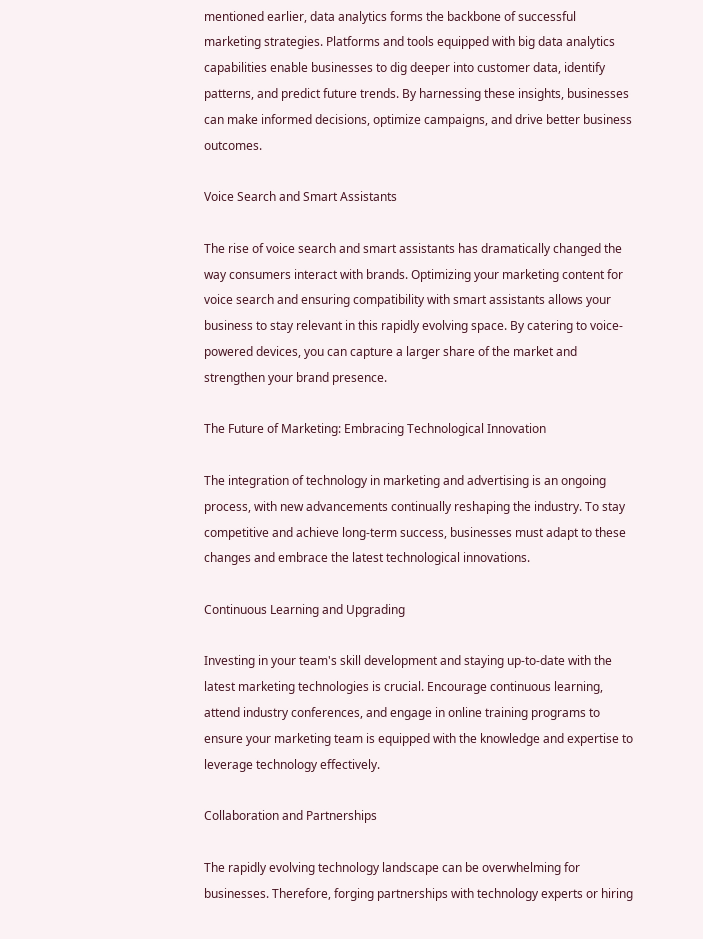mentioned earlier, data analytics forms the backbone of successful marketing strategies. Platforms and tools equipped with big data analytics capabilities enable businesses to dig deeper into customer data, identify patterns, and predict future trends. By harnessing these insights, businesses can make informed decisions, optimize campaigns, and drive better business outcomes.

Voice Search and Smart Assistants

The rise of voice search and smart assistants has dramatically changed the way consumers interact with brands. Optimizing your marketing content for voice search and ensuring compatibility with smart assistants allows your business to stay relevant in this rapidly evolving space. By catering to voice-powered devices, you can capture a larger share of the market and strengthen your brand presence.

The Future of Marketing: Embracing Technological Innovation

The integration of technology in marketing and advertising is an ongoing process, with new advancements continually reshaping the industry. To stay competitive and achieve long-term success, businesses must adapt to these changes and embrace the latest technological innovations.

Continuous Learning and Upgrading

Investing in your team's skill development and staying up-to-date with the latest marketing technologies is crucial. Encourage continuous learning, attend industry conferences, and engage in online training programs to ensure your marketing team is equipped with the knowledge and expertise to leverage technology effectively.

Collaboration and Partnerships

The rapidly evolving technology landscape can be overwhelming for businesses. Therefore, forging partnerships with technology experts or hiring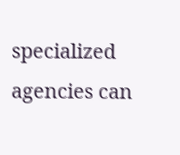specialized agencies can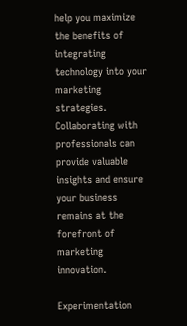help you maximize the benefits of integrating technology into your marketing strategies. Collaborating with professionals can provide valuable insights and ensure your business remains at the forefront of marketing innovation.

Experimentation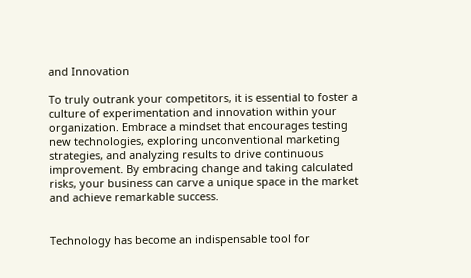and Innovation

To truly outrank your competitors, it is essential to foster a culture of experimentation and innovation within your organization. Embrace a mindset that encourages testing new technologies, exploring unconventional marketing strategies, and analyzing results to drive continuous improvement. By embracing change and taking calculated risks, your business can carve a unique space in the market and achieve remarkable success.


Technology has become an indispensable tool for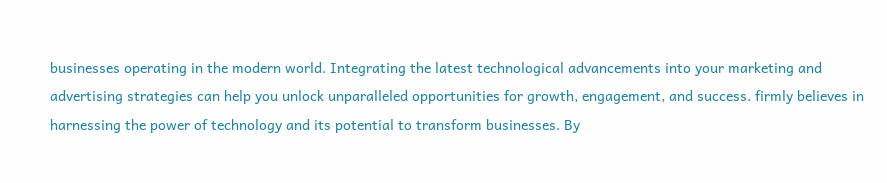businesses operating in the modern world. Integrating the latest technological advancements into your marketing and advertising strategies can help you unlock unparalleled opportunities for growth, engagement, and success. firmly believes in harnessing the power of technology and its potential to transform businesses. By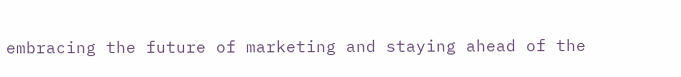embracing the future of marketing and staying ahead of the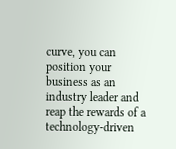curve, you can position your business as an industry leader and reap the rewards of a technology-driven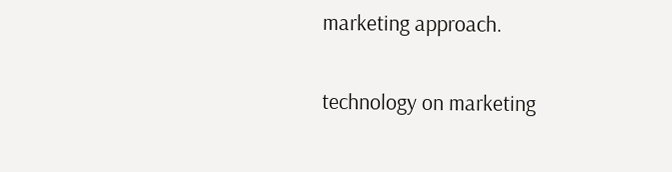marketing approach.

technology on marketing